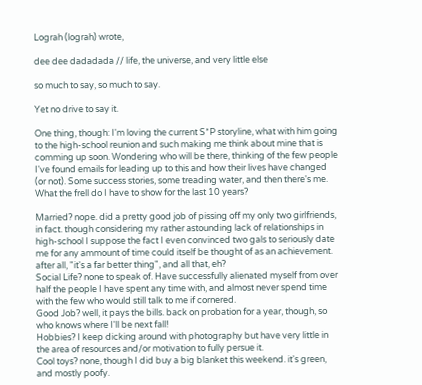Lograh (lograh) wrote,

dee dee dadadada // life, the universe, and very little else

so much to say, so much to say.

Yet no drive to say it.

One thing, though: I'm loving the current S*P storyline, what with him going to the high-school reunion and such making me think about mine that is comming up soon. Wondering who will be there, thinking of the few people I've found emails for leading up to this and how their lives have changed (or not). Some success stories, some treading water, and then there's me. What the frell do I have to show for the last 10 years?

Married? nope. did a pretty good job of pissing off my only two girlfriends, in fact. though considering my rather astounding lack of relationships in high-school I suppose the fact I even convinced two gals to seriously date me for any ammount of time could itself be thought of as an achievement. after all, "it's a far better thing", and all that, eh?
Social Life? none to speak of. Have successfully alienated myself from over half the people I have spent any time with, and almost never spend time with the few who would still talk to me if cornered.
Good Job? well, it pays the bills. back on probation for a year, though, so who knows where I'll be next fall!
Hobbies? I keep dicking around with photography but have very little in the area of resources and/or motivation to fully persue it.
Cool toys? none, though I did buy a big blanket this weekend. it's green, and mostly poofy.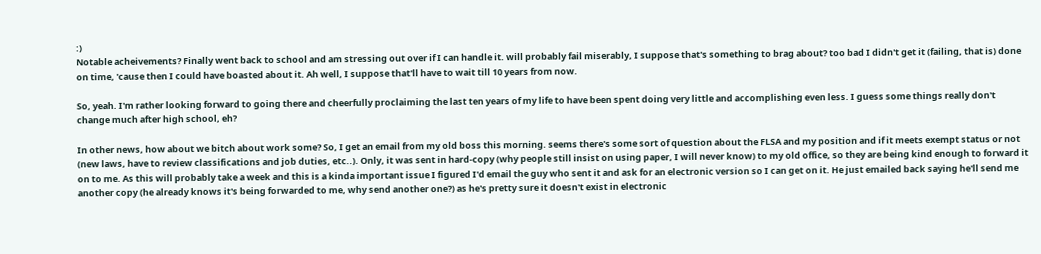:)
Notable acheivements? Finally went back to school and am stressing out over if I can handle it. will probably fail miserably, I suppose that's something to brag about? too bad I didn't get it (failing, that is) done on time, 'cause then I could have boasted about it. Ah well, I suppose that'll have to wait till 10 years from now.

So, yeah. I'm rather looking forward to going there and cheerfully proclaiming the last ten years of my life to have been spent doing very little and accomplishing even less. I guess some things really don't change much after high school, eh?

In other news, how about we bitch about work some? So, I get an email from my old boss this morning. seems there's some sort of question about the FLSA and my position and if it meets exempt status or not (new laws, have to review classifications and job duties, etc..). Only, it was sent in hard-copy (why people still insist on using paper, I will never know) to my old office, so they are being kind enough to forward it on to me. As this will probably take a week and this is a kinda important issue I figured I'd email the guy who sent it and ask for an electronic version so I can get on it. He just emailed back saying he'll send me another copy (he already knows it's being forwarded to me, why send another one?) as he's pretty sure it doesn't exist in electronic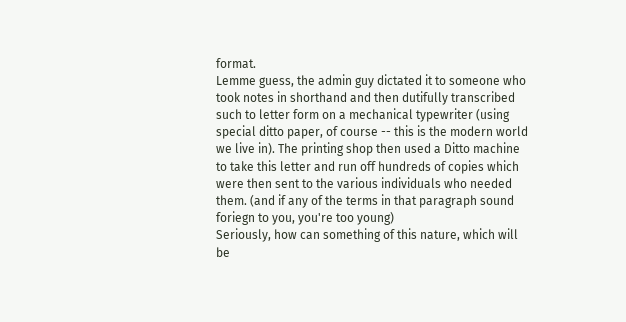format.
Lemme guess, the admin guy dictated it to someone who took notes in shorthand and then dutifully transcribed such to letter form on a mechanical typewriter (using special ditto paper, of course -- this is the modern world we live in). The printing shop then used a Ditto machine to take this letter and run off hundreds of copies which were then sent to the various individuals who needed them. (and if any of the terms in that paragraph sound foriegn to you, you're too young)
Seriously, how can something of this nature, which will be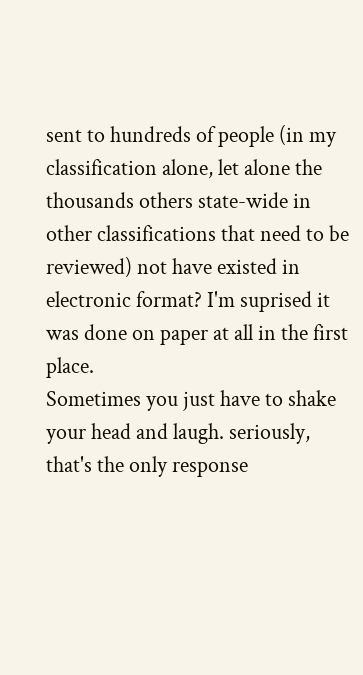sent to hundreds of people (in my classification alone, let alone the thousands others state-wide in other classifications that need to be reviewed) not have existed in electronic format? I'm suprised it was done on paper at all in the first place.
Sometimes you just have to shake your head and laugh. seriously, that's the only response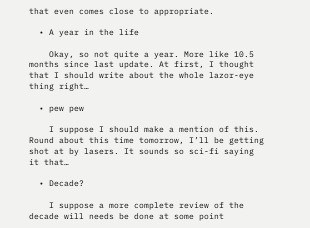that even comes close to appropriate.

  • A year in the life

    Okay, so not quite a year. More like 10.5 months since last update. At first, I thought that I should write about the whole lazor-eye thing right…

  • pew pew

    I suppose I should make a mention of this. Round about this time tomorrow, I’ll be getting shot at by lasers. It sounds so sci-fi saying it that…

  • Decade?

    I suppose a more complete review of the decade will needs be done at some point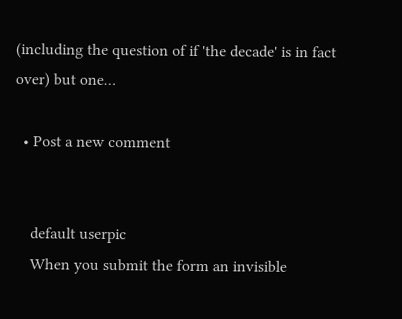(including the question of if 'the decade' is in fact over) but one…

  • Post a new comment


    default userpic
    When you submit the form an invisible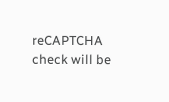reCAPTCHA check will be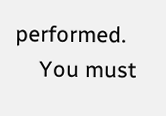performed.
    You must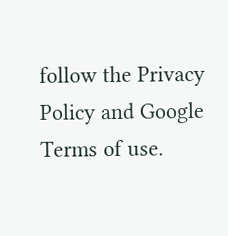follow the Privacy Policy and Google Terms of use.